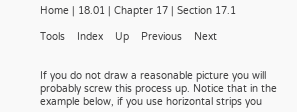Home | 18.01 | Chapter 17 | Section 17.1

Tools    Index    Up    Previous    Next


If you do not draw a reasonable picture you will probably screw this process up. Notice that in the example below, if you use horizontal strips you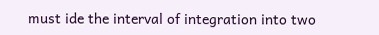must ide the interval of integration into two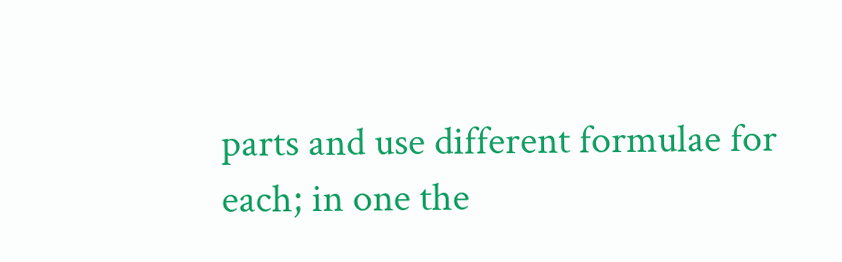parts and use different formulae for each; in one the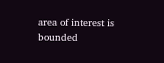area of interest is bounded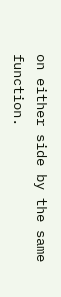on either side by the same function.